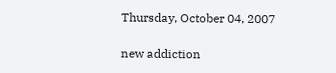Thursday, October 04, 2007

new addiction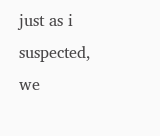just as i suspected, we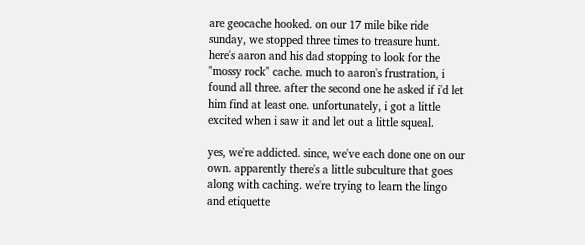are geocache hooked. on our 17 mile bike ride sunday, we stopped three times to treasure hunt. here's aaron and his dad stopping to look for the "mossy rock" cache. much to aaron's frustration, i found all three. after the second one he asked if i'd let him find at least one. unfortunately, i got a little excited when i saw it and let out a little squeal.

yes, we're addicted. since, we've each done one on our own. apparently there's a little subculture that goes along with caching. we're trying to learn the lingo and etiquette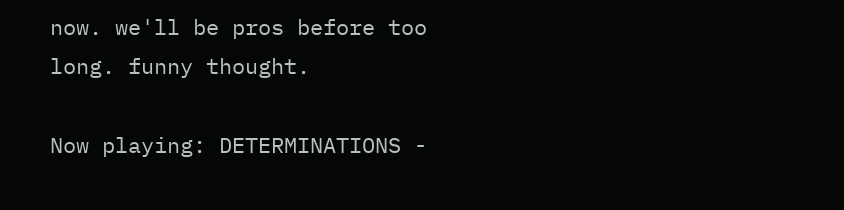now. we'll be pros before too long. funny thought.

Now playing: DETERMINATIONS -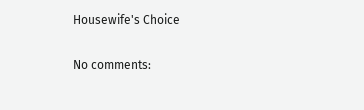Housewife's Choice

No comments: